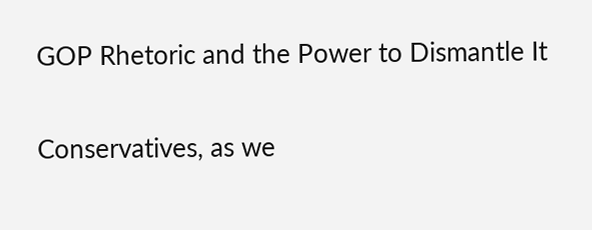GOP Rhetoric and the Power to Dismantle It

Conservatives, as we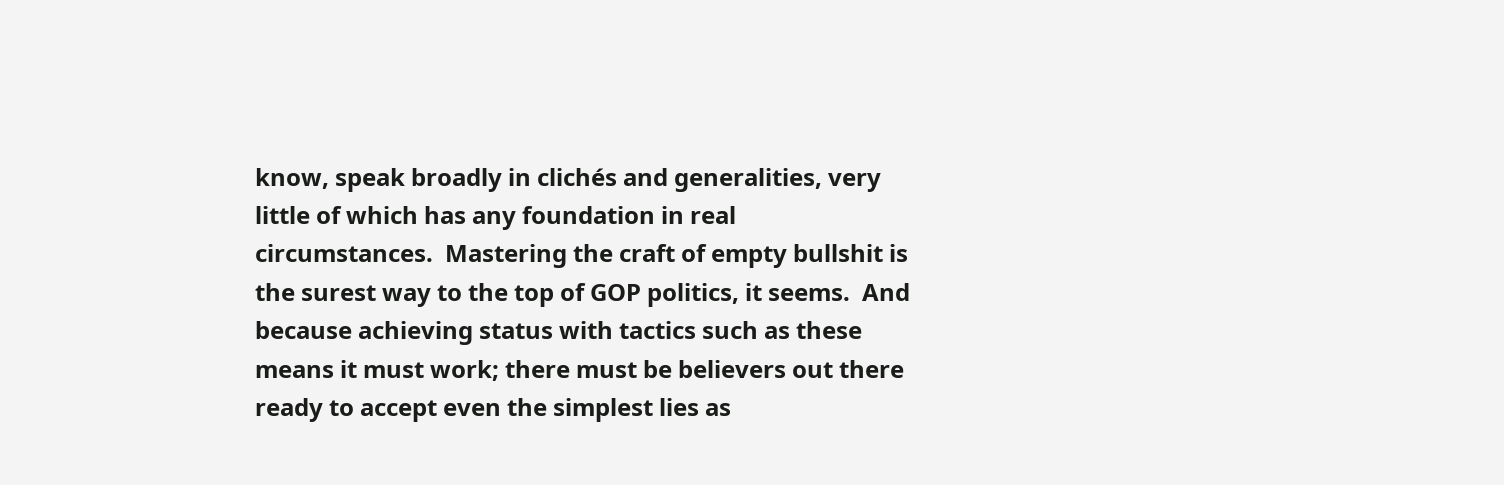know, speak broadly in clichés and generalities, very little of which has any foundation in real circumstances.  Mastering the craft of empty bullshit is the surest way to the top of GOP politics, it seems.  And because achieving status with tactics such as these means it must work; there must be believers out there ready to accept even the simplest lies as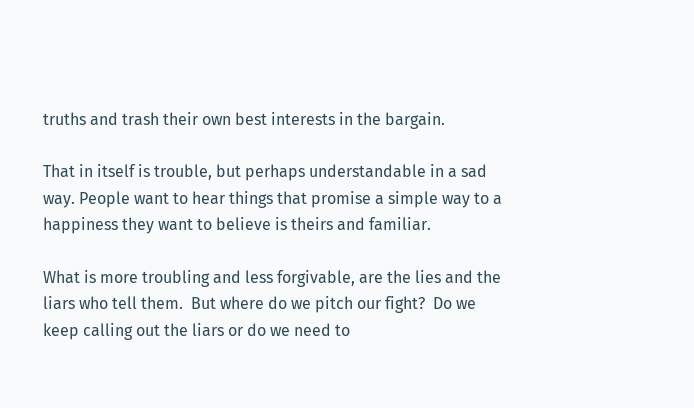truths and trash their own best interests in the bargain.

That in itself is trouble, but perhaps understandable in a sad way. People want to hear things that promise a simple way to a happiness they want to believe is theirs and familiar.

What is more troubling and less forgivable, are the lies and the liars who tell them.  But where do we pitch our fight?  Do we keep calling out the liars or do we need to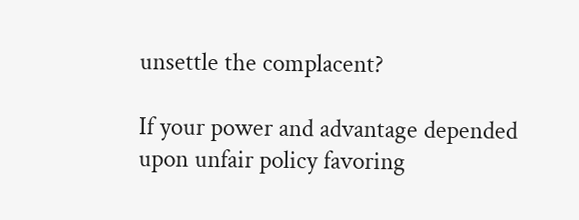unsettle the complacent?

If your power and advantage depended upon unfair policy favoring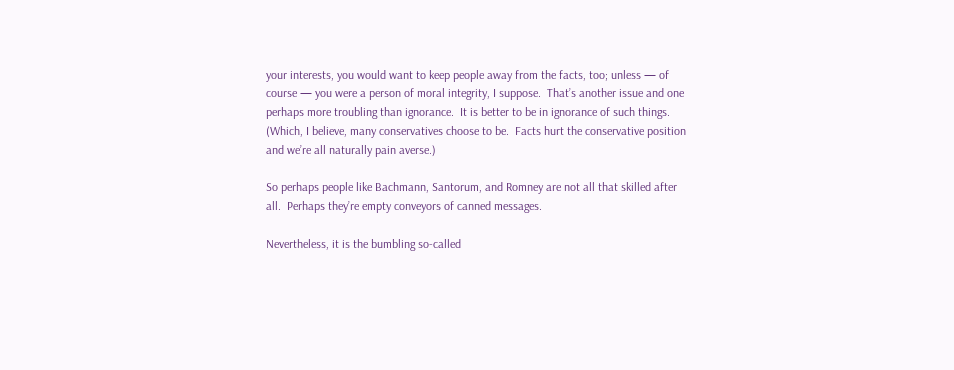your interests, you would want to keep people away from the facts, too; unless — of course — you were a person of moral integrity, I suppose.  That’s another issue and one perhaps more troubling than ignorance.  It is better to be in ignorance of such things.  (Which, I believe, many conservatives choose to be.  Facts hurt the conservative position and we’re all naturally pain averse.)

So perhaps people like Bachmann, Santorum, and Romney are not all that skilled after all.  Perhaps they’re empty conveyors of canned messages.

Nevertheless, it is the bumbling so-called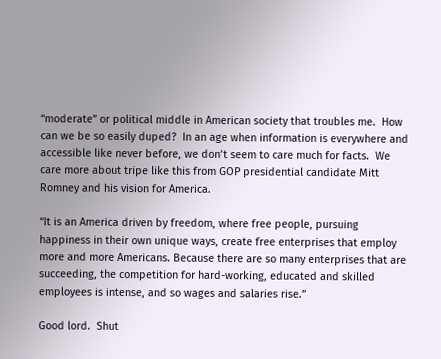“moderate” or political middle in American society that troubles me.  How can we be so easily duped?  In an age when information is everywhere and accessible like never before, we don’t seem to care much for facts.  We care more about tripe like this from GOP presidential candidate Mitt Romney and his vision for America.

“It is an America driven by freedom, where free people, pursuing happiness in their own unique ways, create free enterprises that employ more and more Americans. Because there are so many enterprises that are succeeding, the competition for hard-working, educated and skilled employees is intense, and so wages and salaries rise.”

Good lord.  Shut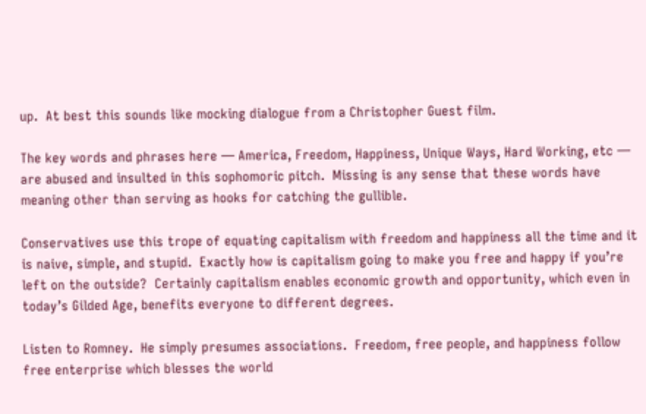up.  At best this sounds like mocking dialogue from a Christopher Guest film.

The key words and phrases here — America, Freedom, Happiness, Unique Ways, Hard Working, etc — are abused and insulted in this sophomoric pitch.  Missing is any sense that these words have meaning other than serving as hooks for catching the gullible.

Conservatives use this trope of equating capitalism with freedom and happiness all the time and it is naive, simple, and stupid.  Exactly how is capitalism going to make you free and happy if you’re left on the outside?  Certainly capitalism enables economic growth and opportunity, which even in today’s Gilded Age, benefits everyone to different degrees.

Listen to Romney.  He simply presumes associations.  Freedom, free people, and happiness follow free enterprise which blesses the world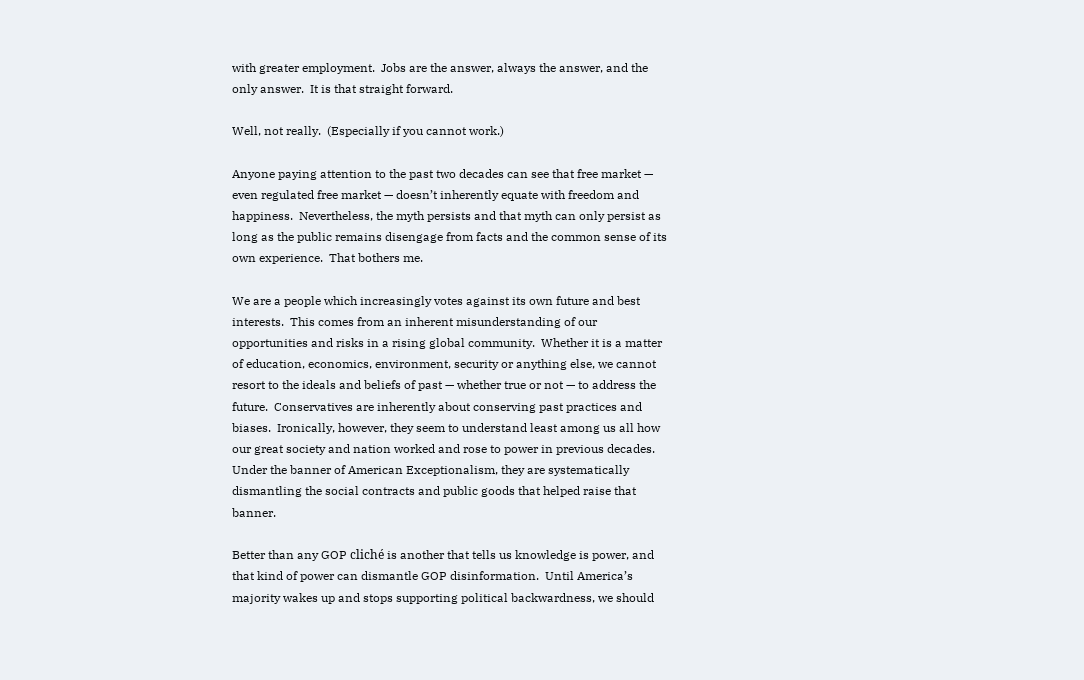with greater employment.  Jobs are the answer, always the answer, and the only answer.  It is that straight forward.

Well, not really.  (Especially if you cannot work.)

Anyone paying attention to the past two decades can see that free market — even regulated free market — doesn’t inherently equate with freedom and happiness.  Nevertheless, the myth persists and that myth can only persist as long as the public remains disengage from facts and the common sense of its own experience.  That bothers me.

We are a people which increasingly votes against its own future and best interests.  This comes from an inherent misunderstanding of our opportunities and risks in a rising global community.  Whether it is a matter of education, economics, environment, security or anything else, we cannot resort to the ideals and beliefs of past — whether true or not — to address the future.  Conservatives are inherently about conserving past practices and biases.  Ironically, however, they seem to understand least among us all how our great society and nation worked and rose to power in previous decades.  Under the banner of American Exceptionalism, they are systematically dismantling the social contracts and public goods that helped raise that banner.

Better than any GOP cliché is another that tells us knowledge is power, and that kind of power can dismantle GOP disinformation.  Until America’s majority wakes up and stops supporting political backwardness, we should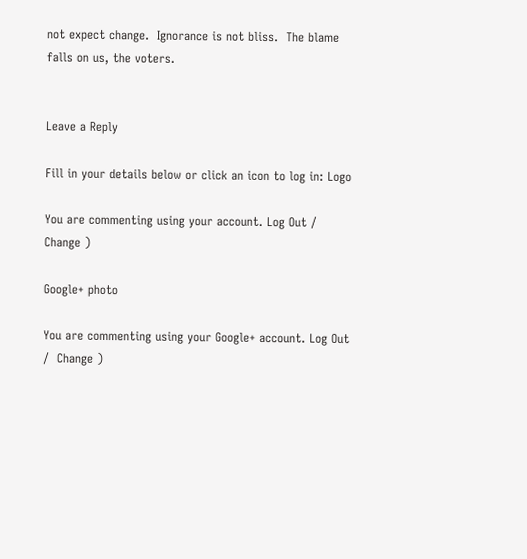not expect change.  Ignorance is not bliss.  The blame falls on us, the voters.


Leave a Reply

Fill in your details below or click an icon to log in: Logo

You are commenting using your account. Log Out /  Change )

Google+ photo

You are commenting using your Google+ account. Log Out /  Change )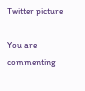Twitter picture

You are commenting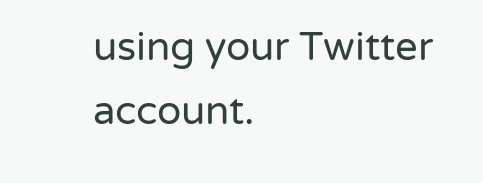using your Twitter account.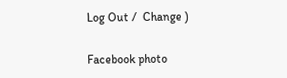Log Out /  Change )

Facebook photo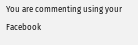You are commenting using your Facebook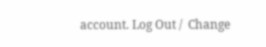account. Log Out /  Change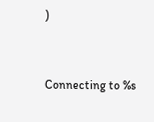)


Connecting to %s